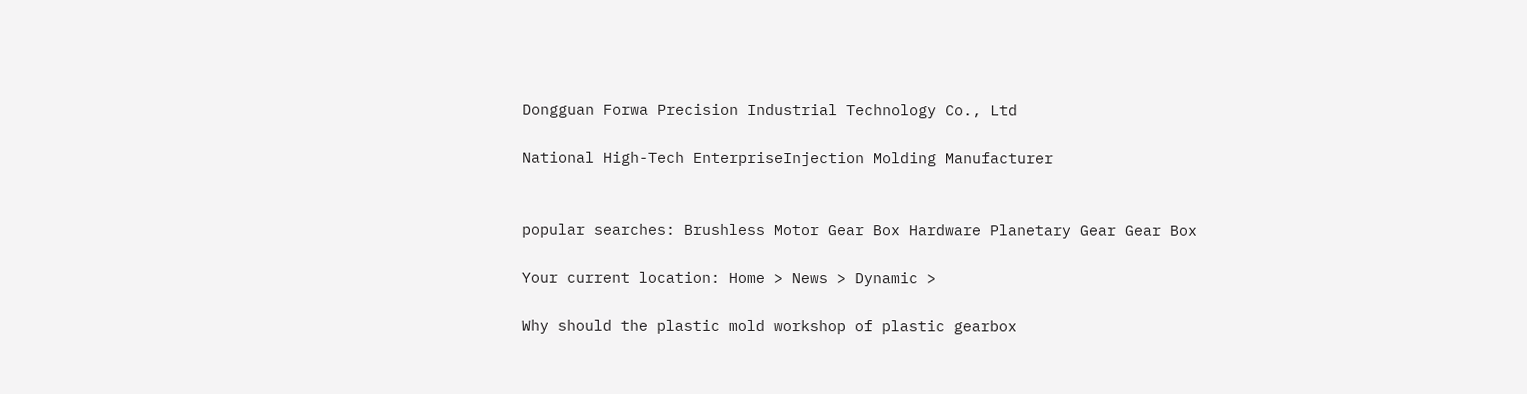Dongguan Forwa Precision Industrial Technology Co., Ltd

National High-Tech EnterpriseInjection Molding Manufacturer


popular searches: Brushless Motor Gear Box Hardware Planetary Gear Gear Box

Your current location: Home > News > Dynamic >

Why should the plastic mold workshop of plastic gearbox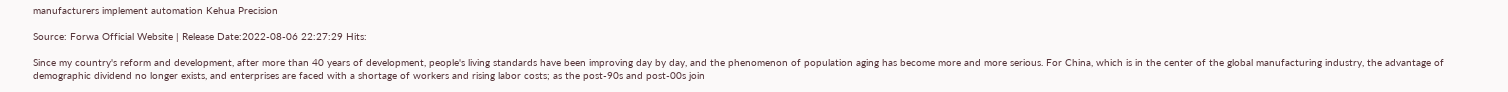manufacturers implement automation Kehua Precision

Source: Forwa Official Website | Release Date:2022-08-06 22:27:29 Hits:

Since my country's reform and development, after more than 40 years of development, people's living standards have been improving day by day, and the phenomenon of population aging has become more and more serious. For China, which is in the center of the global manufacturing industry, the advantage of demographic dividend no longer exists, and enterprises are faced with a shortage of workers and rising labor costs; as the post-90s and post-00s join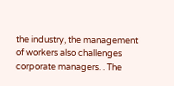the industry, the management of workers also challenges corporate managers. . The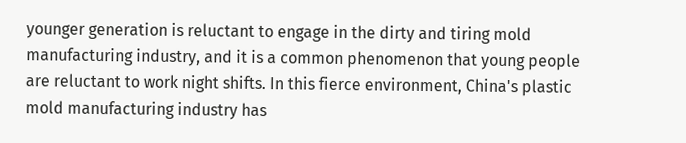younger generation is reluctant to engage in the dirty and tiring mold manufacturing industry, and it is a common phenomenon that young people are reluctant to work night shifts. In this fierce environment, China's plastic mold manufacturing industry has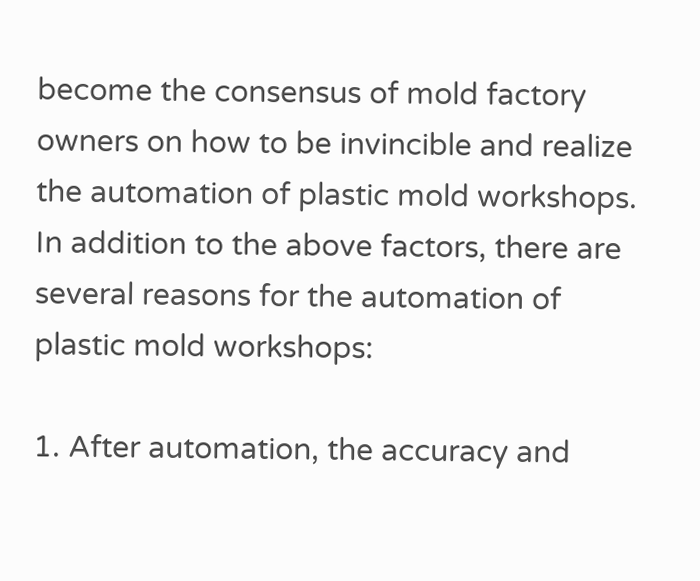become the consensus of mold factory owners on how to be invincible and realize the automation of plastic mold workshops. In addition to the above factors, there are several reasons for the automation of plastic mold workshops:

1. After automation, the accuracy and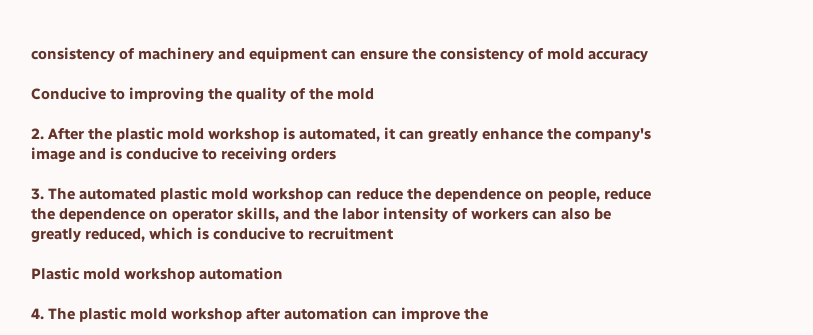consistency of machinery and equipment can ensure the consistency of mold accuracy

Conducive to improving the quality of the mold

2. After the plastic mold workshop is automated, it can greatly enhance the company's image and is conducive to receiving orders

3. The automated plastic mold workshop can reduce the dependence on people, reduce the dependence on operator skills, and the labor intensity of workers can also be greatly reduced, which is conducive to recruitment

Plastic mold workshop automation

4. The plastic mold workshop after automation can improve the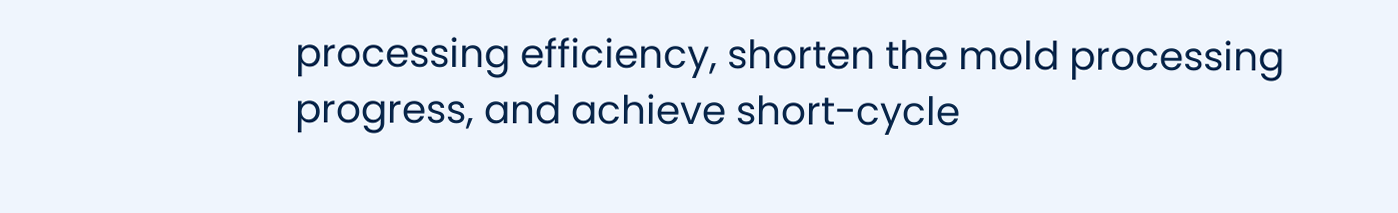processing efficiency, shorten the mold processing progress, and achieve short-cycle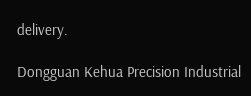delivery.

Dongguan Kehua Precision Industrial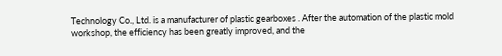Technology Co., Ltd. is a manufacturer of plastic gearboxes . After the automation of the plastic mold workshop, the efficiency has been greatly improved, and the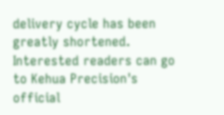delivery cycle has been greatly shortened. Interested readers can go to Kehua Precision's official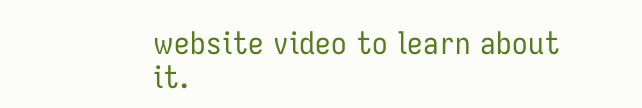website video to learn about it.